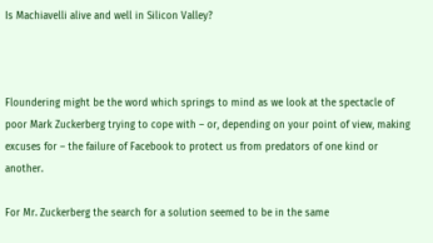Is Machiavelli alive and well in Silicon Valley?



Floundering might be the word which springs to mind as we look at the spectacle of poor Mark Zuckerberg trying to cope with – or, depending on your point of view, making excuses for – the failure of Facebook to protect us from predators of one kind or another.

For Mr. Zuckerberg the search for a solution seemed to be in the same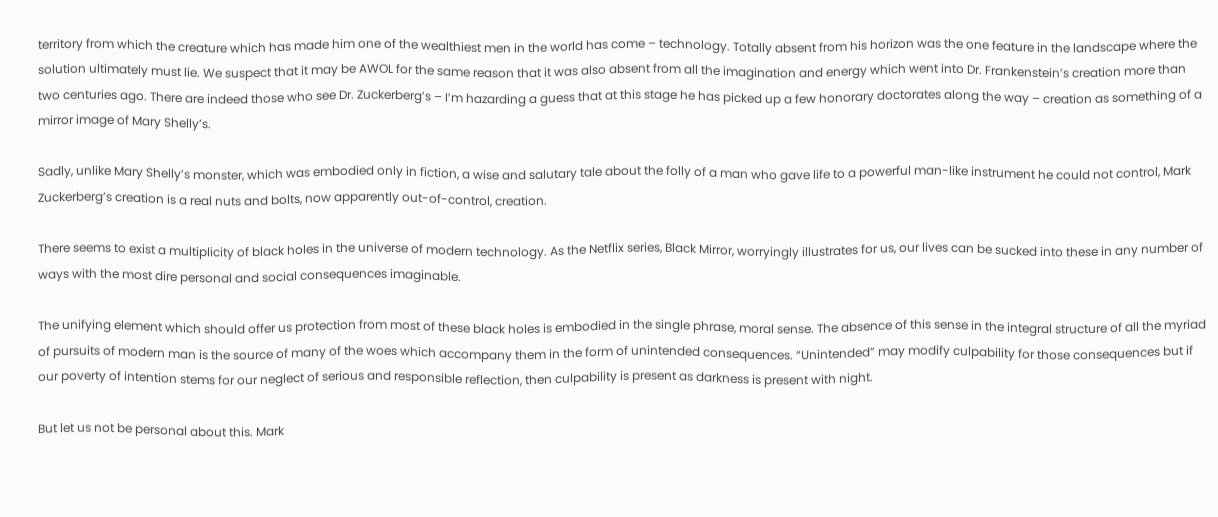territory from which the creature which has made him one of the wealthiest men in the world has come – technology. Totally absent from his horizon was the one feature in the landscape where the solution ultimately must lie. We suspect that it may be AWOL for the same reason that it was also absent from all the imagination and energy which went into Dr. Frankenstein’s creation more than two centuries ago. There are indeed those who see Dr. Zuckerberg’s – I’m hazarding a guess that at this stage he has picked up a few honorary doctorates along the way – creation as something of a mirror image of Mary Shelly’s.

Sadly, unlike Mary Shelly’s monster, which was embodied only in fiction, a wise and salutary tale about the folly of a man who gave life to a powerful man-like instrument he could not control, Mark Zuckerberg’s creation is a real nuts and bolts, now apparently out-of-control, creation.

There seems to exist a multiplicity of black holes in the universe of modern technology. As the Netflix series, Black Mirror, worryingly illustrates for us, our lives can be sucked into these in any number of ways with the most dire personal and social consequences imaginable.

The unifying element which should offer us protection from most of these black holes is embodied in the single phrase, moral sense. The absence of this sense in the integral structure of all the myriad of pursuits of modern man is the source of many of the woes which accompany them in the form of unintended consequences. “Unintended” may modify culpability for those consequences but if our poverty of intention stems for our neglect of serious and responsible reflection, then culpability is present as darkness is present with night.

But let us not be personal about this. Mark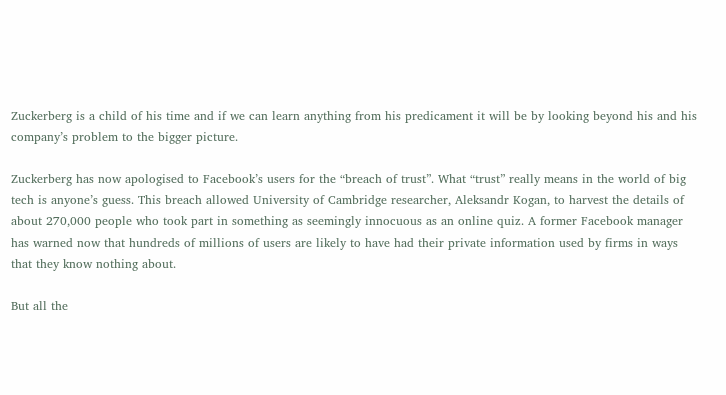Zuckerberg is a child of his time and if we can learn anything from his predicament it will be by looking beyond his and his company’s problem to the bigger picture.

Zuckerberg has now apologised to Facebook’s users for the “breach of trust”. What “trust” really means in the world of big tech is anyone’s guess. This breach allowed University of Cambridge researcher, Aleksandr Kogan, to harvest the details of about 270,000 people who took part in something as seemingly innocuous as an online quiz. A former Facebook manager has warned now that hundreds of millions of users are likely to have had their private information used by firms in ways that they know nothing about.

But all the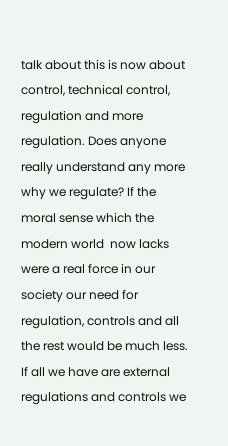talk about this is now about control, technical control, regulation and more regulation. Does anyone really understand any more why we regulate? If the moral sense which the modern world  now lacks were a real force in our society our need for regulation, controls and all the rest would be much less. If all we have are external regulations and controls we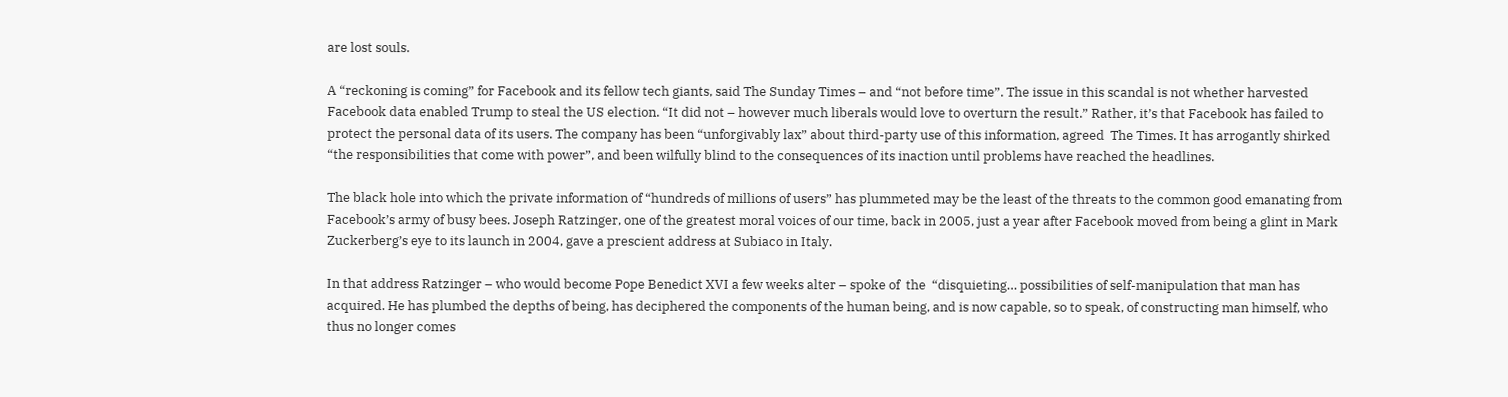are lost souls.

A “reckoning is coming” for Facebook and its fellow tech giants, said The Sunday Times – and “not before time”. The issue in this scandal is not whether harvested Facebook data enabled Trump to steal the US election. “It did not – however much liberals would love to overturn the result.” Rather, it’s that Facebook has failed to protect the personal data of its users. The company has been “unforgivably lax” about third-party use of this information, agreed  The Times. It has arrogantly shirked “the responsibilities that come with power”, and been wilfully blind to the consequences of its inaction until problems have reached the headlines.

The black hole into which the private information of “hundreds of millions of users” has plummeted may be the least of the threats to the common good emanating from Facebook’s army of busy bees. Joseph Ratzinger, one of the greatest moral voices of our time, back in 2005, just a year after Facebook moved from being a glint in Mark Zuckerberg’s eye to its launch in 2004, gave a prescient address at Subiaco in Italy.

In that address Ratzinger – who would become Pope Benedict XVI a few weeks alter – spoke of  the  “disquieting… possibilities of self-manipulation that man has acquired. He has plumbed the depths of being, has deciphered the components of the human being, and is now capable, so to speak, of constructing man himself, who thus no longer comes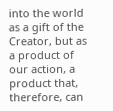into the world as a gift of the Creator, but as a product of our action, a product that, therefore, can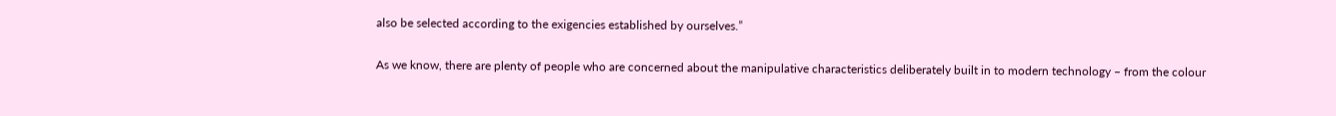also be selected according to the exigencies established by ourselves.”

As we know, there are plenty of people who are concerned about the manipulative characteristics deliberately built in to modern technology – from the colour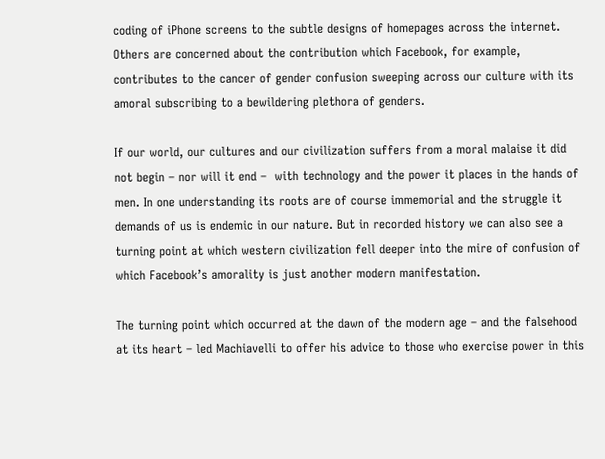coding of iPhone screens to the subtle designs of homepages across the internet. Others are concerned about the contribution which Facebook, for example, contributes to the cancer of gender confusion sweeping across our culture with its amoral subscribing to a bewildering plethora of genders.

If our world, our cultures and our civilization suffers from a moral malaise it did not begin – nor will it end –  with technology and the power it places in the hands of men. In one understanding its roots are of course immemorial and the struggle it demands of us is endemic in our nature. But in recorded history we can also see a turning point at which western civilization fell deeper into the mire of confusion of which Facebook’s amorality is just another modern manifestation.

The turning point which occurred at the dawn of the modern age – and the falsehood at its heart – led Machiavelli to offer his advice to those who exercise power in this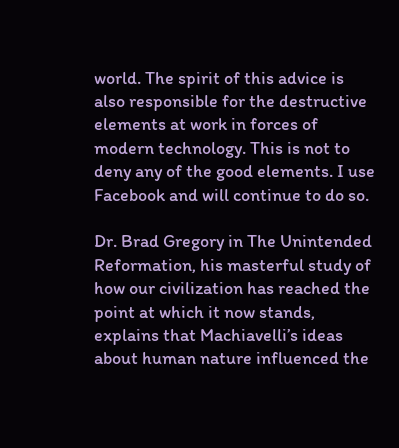world. The spirit of this advice is also responsible for the destructive elements at work in forces of modern technology. This is not to deny any of the good elements. I use Facebook and will continue to do so.

Dr. Brad Gregory in The Unintended Reformation, his masterful study of how our civilization has reached the point at which it now stands, explains that Machiavelli’s ideas about human nature influenced the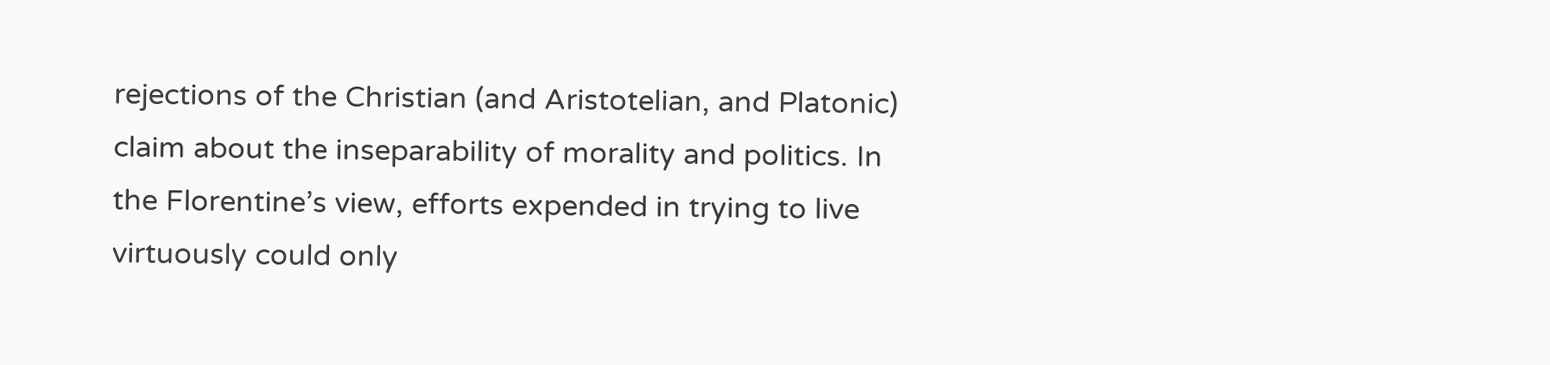rejections of the Christian (and Aristotelian, and Platonic) claim about the inseparability of morality and politics. In the Florentine’s view, efforts expended in trying to live virtuously could only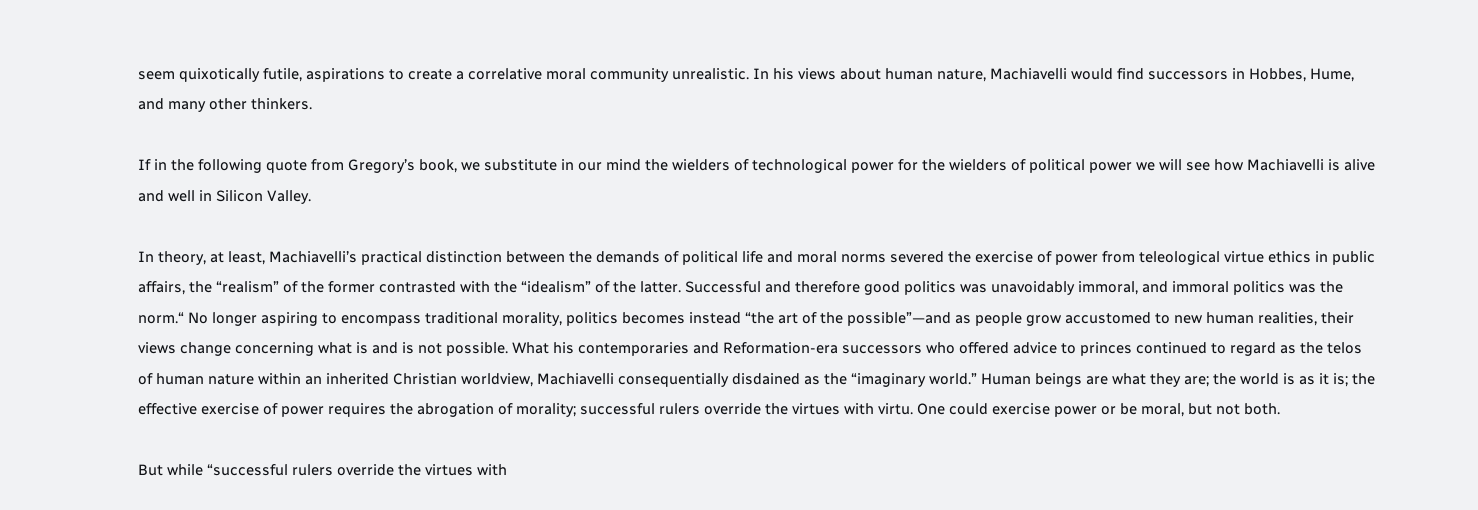seem quixotically futile, aspirations to create a correlative moral community unrealistic. In his views about human nature, Machiavelli would find successors in Hobbes, Hume, and many other thinkers.

If in the following quote from Gregory’s book, we substitute in our mind the wielders of technological power for the wielders of political power we will see how Machiavelli is alive and well in Silicon Valley.

In theory, at least, Machiavelli’s practical distinction between the demands of political life and moral norms severed the exercise of power from teleological virtue ethics in public affairs, the “realism” of the former contrasted with the “idealism” of the latter. Successful and therefore good politics was unavoidably immoral, and immoral politics was the norm.“ No longer aspiring to encompass traditional morality, politics becomes instead “the art of the possible”—and as people grow accustomed to new human realities, their views change concerning what is and is not possible. What his contemporaries and Reformation-era successors who offered advice to princes continued to regard as the telos of human nature within an inherited Christian worldview, Machiavelli consequentially disdained as the “imaginary world.” Human beings are what they are; the world is as it is; the effective exercise of power requires the abrogation of morality; successful rulers override the virtues with virtu. One could exercise power or be moral, but not both.

But while “successful rulers override the virtues with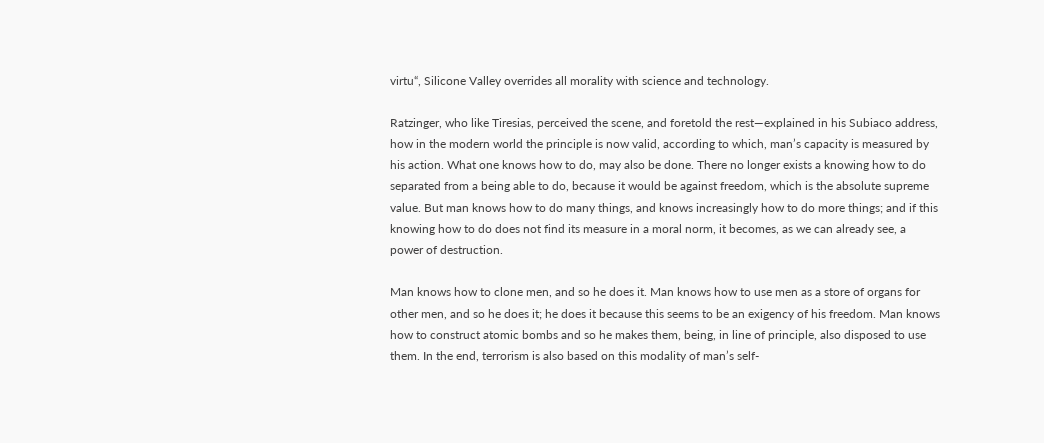virtu“, Silicone Valley overrides all morality with science and technology.

Ratzinger, who like Tiresias, perceived the scene, and foretold the rest—explained in his Subiaco address, how in the modern world the principle is now valid, according to which, man’s capacity is measured by his action. What one knows how to do, may also be done. There no longer exists a knowing how to do separated from a being able to do, because it would be against freedom, which is the absolute supreme value. But man knows how to do many things, and knows increasingly how to do more things; and if this knowing how to do does not find its measure in a moral norm, it becomes, as we can already see, a power of destruction.

Man knows how to clone men, and so he does it. Man knows how to use men as a store of organs for other men, and so he does it; he does it because this seems to be an exigency of his freedom. Man knows how to construct atomic bombs and so he makes them, being, in line of principle, also disposed to use them. In the end, terrorism is also based on this modality of man’s self-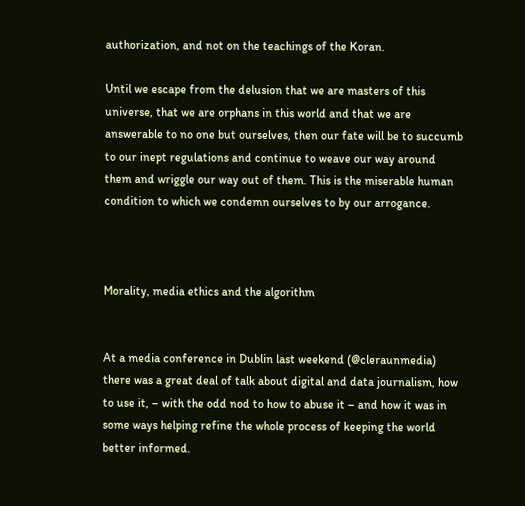authorization, and not on the teachings of the Koran.

Until we escape from the delusion that we are masters of this universe, that we are orphans in this world and that we are answerable to no one but ourselves, then our fate will be to succumb to our inept regulations and continue to weave our way around them and wriggle our way out of them. This is the miserable human condition to which we condemn ourselves to by our arrogance.



Morality, media ethics and the algorithm


At a media conference in Dublin last weekend (@cleraunmedia) there was a great deal of talk about digital and data journalism, how to use it, – with the odd nod to how to abuse it – and how it was in some ways helping refine the whole process of keeping the world better informed.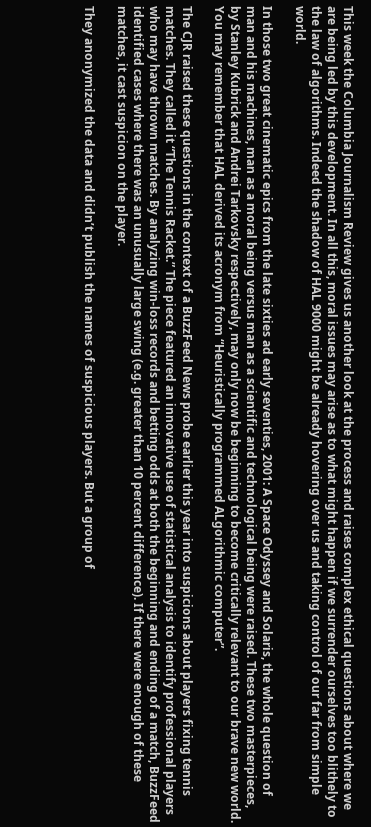This week the Columbia Journalism Review gives us another look at the process and raises complex ethical questions about where we are being led by this development. In all this, moral issues may arise as to what might happen if we surrender ourselves too blithely to the law of algorithms. Indeed the shadow of HAL 9000 might be already hovering over us and taking control of our far from simple world.

In those two great cinematic epics from the late sixties ad early seventies, 2001: A Space Odyssey and Solaris, the whole question of man and his machines, man as a moral being versus man as a scientific and technological being were raised. These two masterpieces, by Stanley Kubrick and Andrei Tarkovsky respectively, may only now be beginning to become critically relevant to our brave new world. You may remember that HAL derived its acronym from “Heuristically programmed ALgorithmic computer”.

The CJR raised these questions in the context of a BuzzFeed News probe earlier this year into suspicions about players fixing tennis matches. They called it “The Tennis Racket.” The piece featured an innovative use of statistical analysis to identify professional players who may have thrown matches. By analyzing win-loss records and betting odds at both the beginning and ending of a match, BuzzFeed identified cases where there was an unusually large swing (e.g. greater than 10 percent difference). If there were enough of these matches, it cast suspicion on the player.

They anonymized the data and didn’t publish the names of suspicious players. But a group of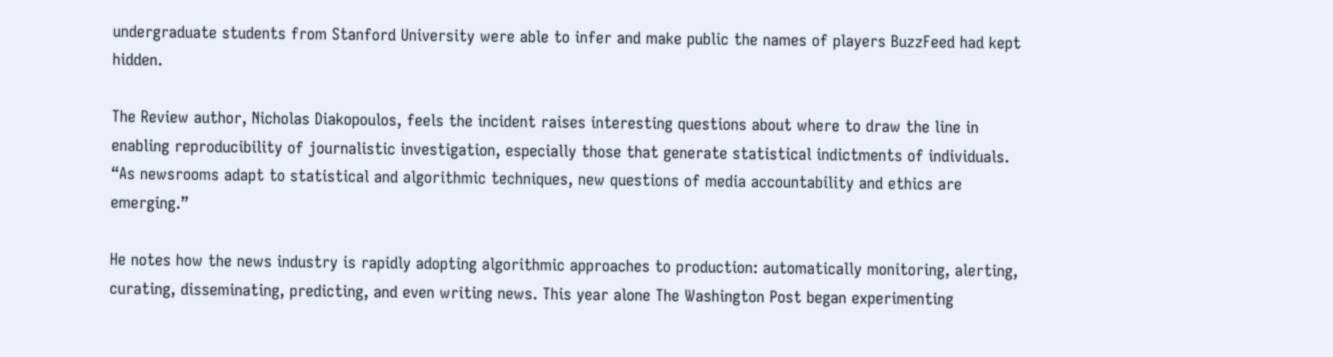undergraduate students from Stanford University were able to infer and make public the names of players BuzzFeed had kept hidden.

The Review author, Nicholas Diakopoulos, feels the incident raises interesting questions about where to draw the line in enabling reproducibility of journalistic investigation, especially those that generate statistical indictments of individuals. “As newsrooms adapt to statistical and algorithmic techniques, new questions of media accountability and ethics are emerging.”

He notes how the news industry is rapidly adopting algorithmic approaches to production: automatically monitoring, alerting, curating, disseminating, predicting, and even writing news. This year alone The Washington Post began experimenting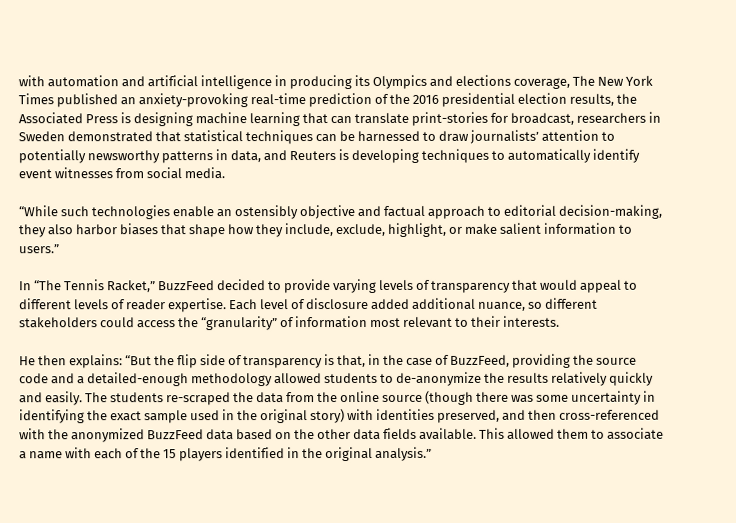with automation and artificial intelligence in producing its Olympics and elections coverage, The New York Times published an anxiety-provoking real-time prediction of the 2016 presidential election results, the Associated Press is designing machine learning that can translate print-stories for broadcast, researchers in Sweden demonstrated that statistical techniques can be harnessed to draw journalists’ attention to potentially newsworthy patterns in data, and Reuters is developing techniques to automatically identify event witnesses from social media.

“While such technologies enable an ostensibly objective and factual approach to editorial decision-making, they also harbor biases that shape how they include, exclude, highlight, or make salient information to users.”

In “The Tennis Racket,” BuzzFeed decided to provide varying levels of transparency that would appeal to different levels of reader expertise. Each level of disclosure added additional nuance, so different stakeholders could access the “granularity” of information most relevant to their interests.

He then explains: “But the flip side of transparency is that, in the case of BuzzFeed, providing the source code and a detailed-enough methodology allowed students to de-anonymize the results relatively quickly and easily. The students re-scraped the data from the online source (though there was some uncertainty in identifying the exact sample used in the original story) with identities preserved, and then cross-referenced with the anonymized BuzzFeed data based on the other data fields available. This allowed them to associate a name with each of the 15 players identified in the original analysis.”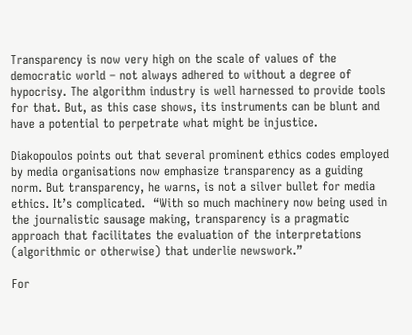Transparency is now very high on the scale of values of the democratic world – not always adhered to without a degree of hypocrisy. The algorithm industry is well harnessed to provide tools for that. But, as this case shows, its instruments can be blunt and have a potential to perpetrate what might be injustice.

Diakopoulos points out that several prominent ethics codes employed by media organisations now emphasize transparency as a guiding norm. But transparency, he warns, is not a silver bullet for media ethics. It’s complicated.  “With so much machinery now being used in the journalistic sausage making, transparency is a pragmatic approach that facilitates the evaluation of the interpretations (algorithmic or otherwise) that underlie newswork.”

For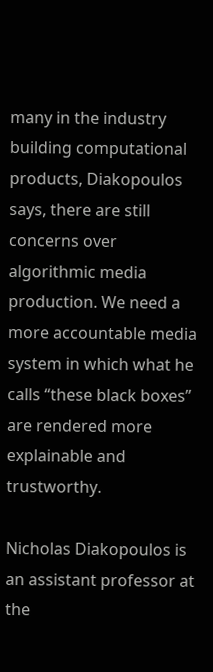many in the industry building computational products, Diakopoulos says, there are still concerns over algorithmic media production. We need a more accountable media system in which what he calls “these black boxes” are rendered more explainable and trustworthy.

Nicholas Diakopoulos is an assistant professor at the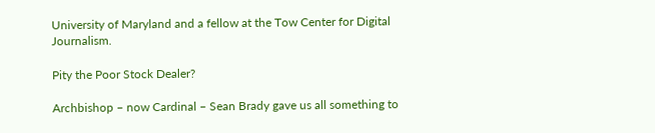University of Maryland and a fellow at the Tow Center for Digital Journalism.

Pity the Poor Stock Dealer?

Archbishop – now Cardinal – Sean Brady gave us all something to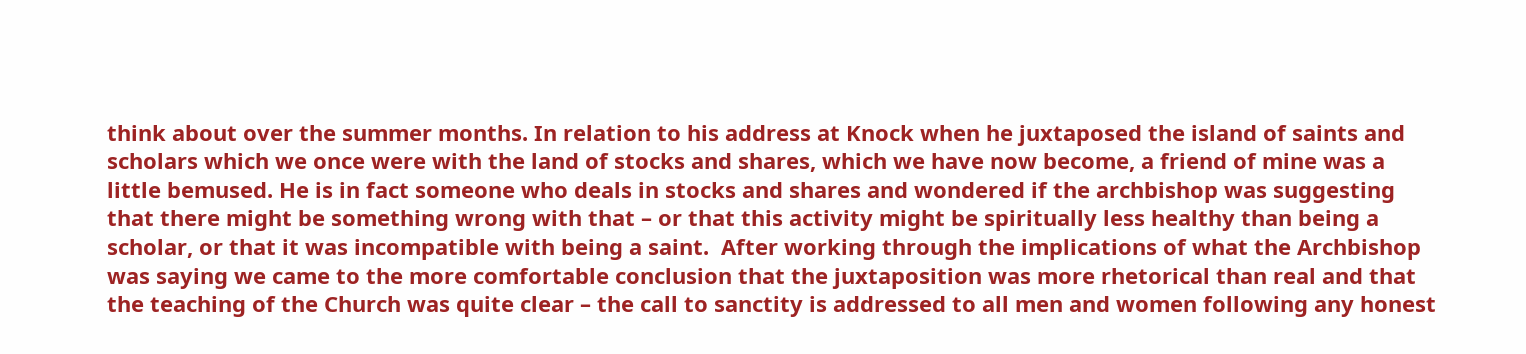think about over the summer months. In relation to his address at Knock when he juxtaposed the island of saints and scholars which we once were with the land of stocks and shares, which we have now become, a friend of mine was a little bemused. He is in fact someone who deals in stocks and shares and wondered if the archbishop was suggesting that there might be something wrong with that – or that this activity might be spiritually less healthy than being a scholar, or that it was incompatible with being a saint.  After working through the implications of what the Archbishop was saying we came to the more comfortable conclusion that the juxtaposition was more rhetorical than real and that the teaching of the Church was quite clear – the call to sanctity is addressed to all men and women following any honest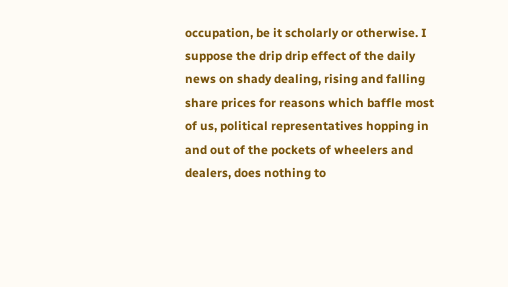occupation, be it scholarly or otherwise. I suppose the drip drip effect of the daily news on shady dealing, rising and falling share prices for reasons which baffle most of us, political representatives hopping in and out of the pockets of wheelers and dealers, does nothing to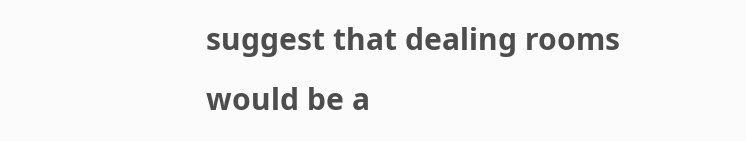suggest that dealing rooms would be a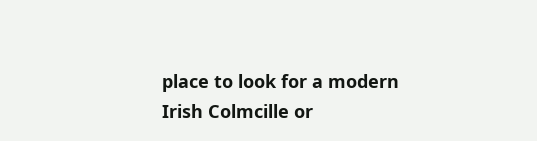place to look for a modern Irish Colmcille or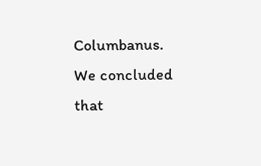Columbanus. We concluded that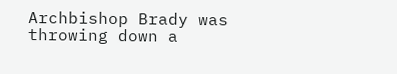Archbishop Brady was throwing down a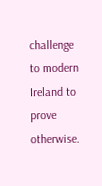challenge to modern Ireland to prove otherwise.